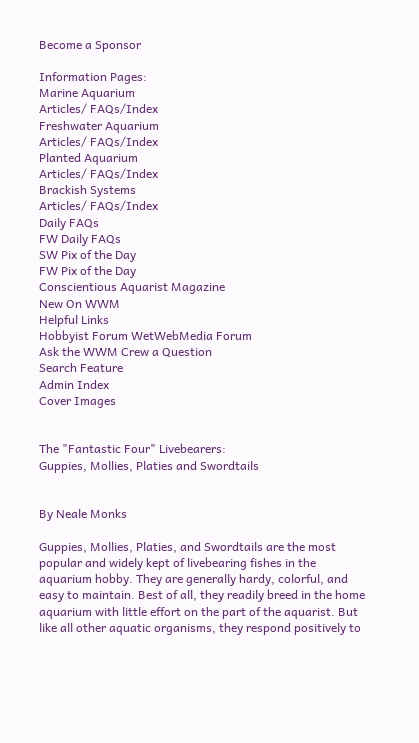Become a Sponsor

Information Pages:
Marine Aquarium
Articles/ FAQs/Index
Freshwater Aquarium
Articles/ FAQs/Index
Planted Aquarium
Articles/ FAQs/Index
Brackish Systems
Articles/ FAQs/Index
Daily FAQs
FW Daily FAQs
SW Pix of the Day
FW Pix of the Day
Conscientious Aquarist Magazine
New On WWM
Helpful Links
Hobbyist Forum WetWebMedia Forum
Ask the WWM Crew a Question
Search Feature
Admin Index
Cover Images


The "Fantastic Four" Livebearers:
Guppies, Mollies, Platies and Swordtails


By Neale Monks

Guppies, Mollies, Platies, and Swordtails are the most popular and widely kept of livebearing fishes in the aquarium hobby. They are generally hardy, colorful, and easy to maintain. Best of all, they readily breed in the home aquarium with little effort on the part of the aquarist. But like all other aquatic organisms, they respond positively to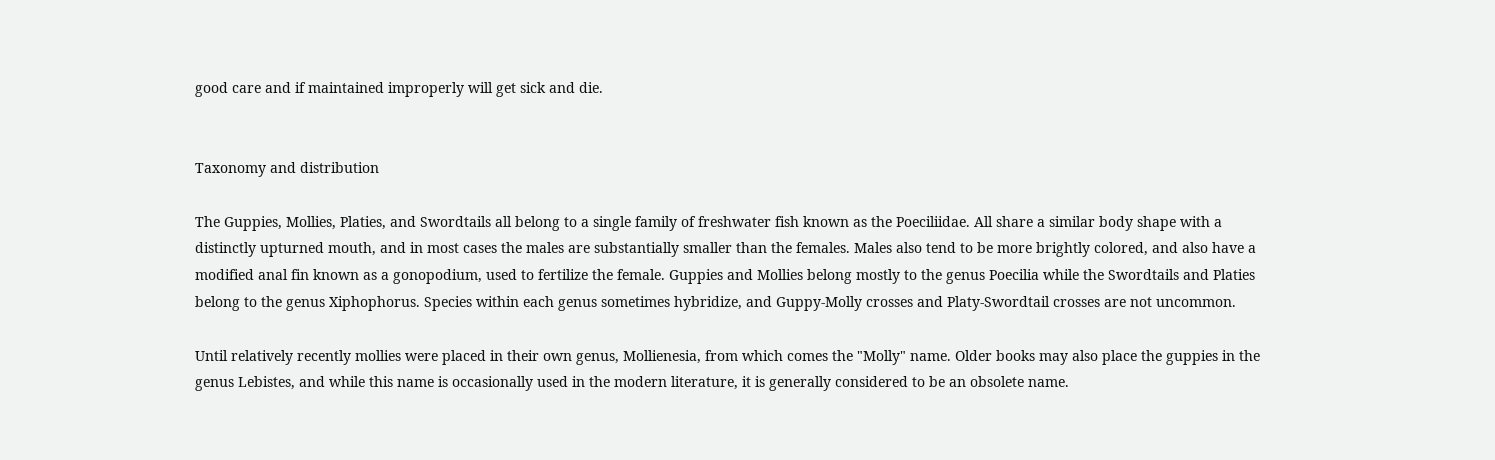good care and if maintained improperly will get sick and die.


Taxonomy and distribution

The Guppies, Mollies, Platies, and Swordtails all belong to a single family of freshwater fish known as the Poeciliidae. All share a similar body shape with a distinctly upturned mouth, and in most cases the males are substantially smaller than the females. Males also tend to be more brightly colored, and also have a modified anal fin known as a gonopodium, used to fertilize the female. Guppies and Mollies belong mostly to the genus Poecilia while the Swordtails and Platies belong to the genus Xiphophorus. Species within each genus sometimes hybridize, and Guppy-Molly crosses and Platy-Swordtail crosses are not uncommon.

Until relatively recently mollies were placed in their own genus, Mollienesia, from which comes the "Molly" name. Older books may also place the guppies in the genus Lebistes, and while this name is occasionally used in the modern literature, it is generally considered to be an obsolete name.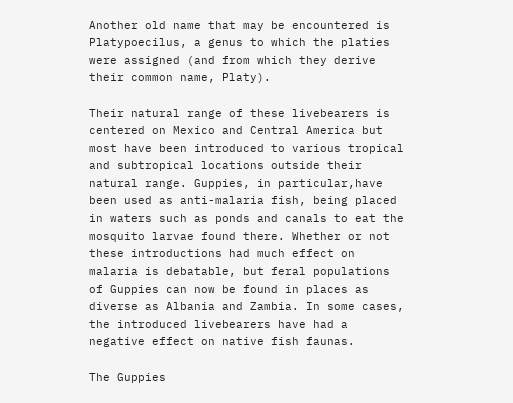Another old name that may be encountered is Platypoecilus, a genus to which the platies were assigned (and from which they derive their common name, Platy).

Their natural range of these livebearers is centered on Mexico and Central America but most have been introduced to various tropical and subtropical locations outside their natural range. Guppies, in particular,have been used as anti-malaria fish, being placed in waters such as ponds and canals to eat the mosquito larvae found there. Whether or not these introductions had much effect on malaria is debatable, but feral populations of Guppies can now be found in places as diverse as Albania and Zambia. In some cases, the introduced livebearers have had a negative effect on native fish faunas.

The Guppies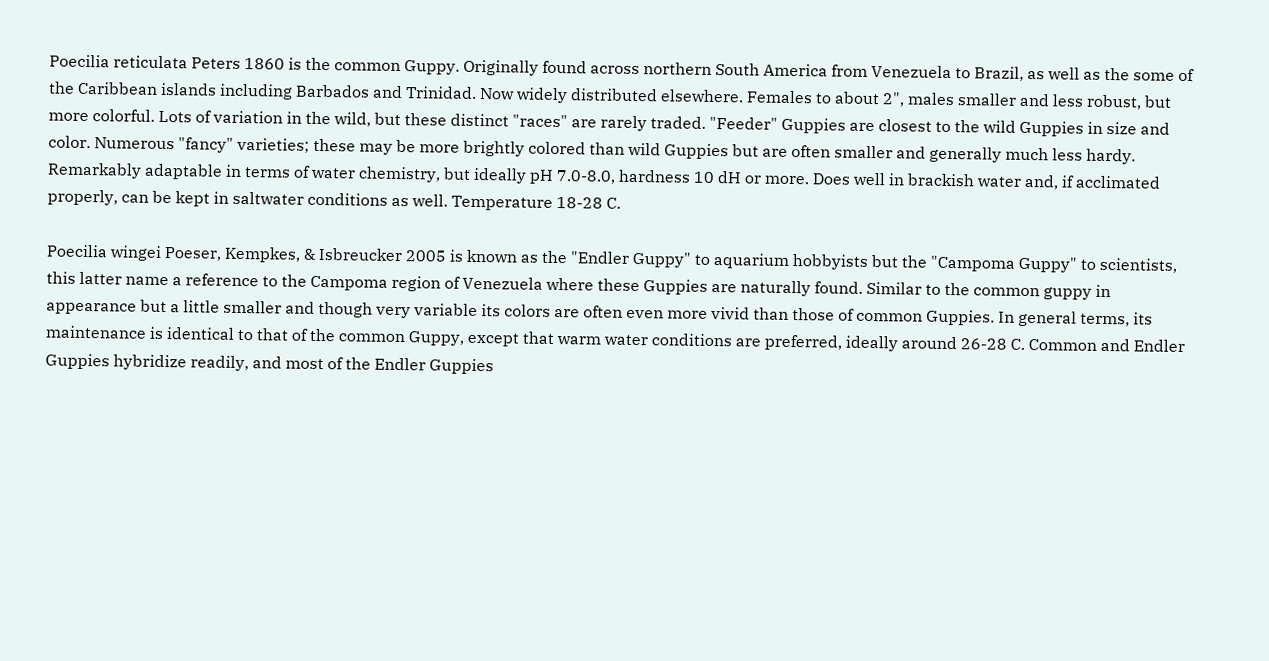Poecilia reticulata Peters 1860 is the common Guppy. Originally found across northern South America from Venezuela to Brazil, as well as the some of the Caribbean islands including Barbados and Trinidad. Now widely distributed elsewhere. Females to about 2", males smaller and less robust, but more colorful. Lots of variation in the wild, but these distinct "races" are rarely traded. "Feeder" Guppies are closest to the wild Guppies in size and color. Numerous "fancy" varieties; these may be more brightly colored than wild Guppies but are often smaller and generally much less hardy. Remarkably adaptable in terms of water chemistry, but ideally pH 7.0-8.0, hardness 10 dH or more. Does well in brackish water and, if acclimated properly, can be kept in saltwater conditions as well. Temperature 18-28 C.

Poecilia wingei Poeser, Kempkes, & Isbreucker 2005 is known as the "Endler Guppy" to aquarium hobbyists but the "Campoma Guppy" to scientists, this latter name a reference to the Campoma region of Venezuela where these Guppies are naturally found. Similar to the common guppy in appearance but a little smaller and though very variable its colors are often even more vivid than those of common Guppies. In general terms, its maintenance is identical to that of the common Guppy, except that warm water conditions are preferred, ideally around 26-28 C. Common and Endler Guppies hybridize readily, and most of the Endler Guppies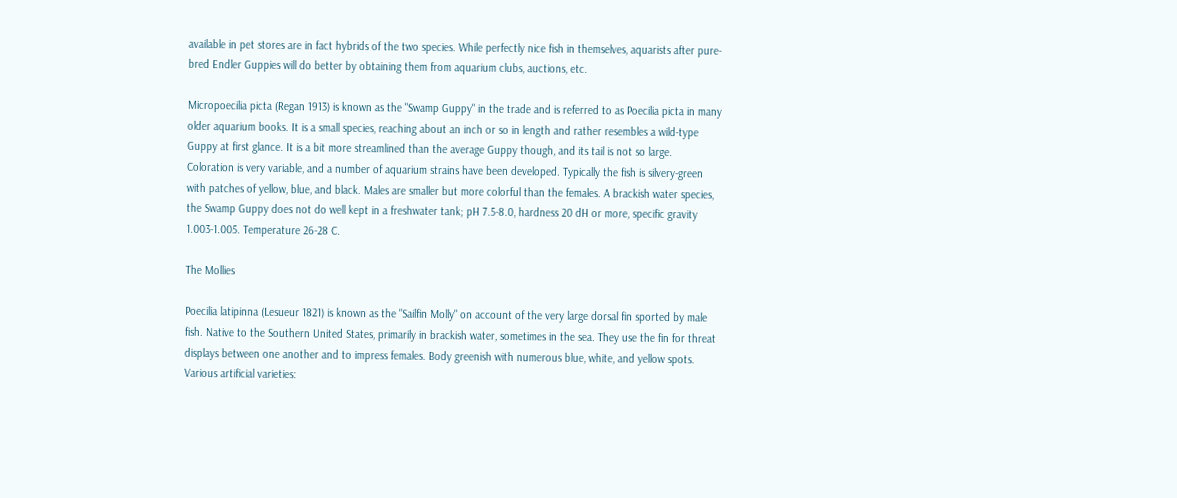available in pet stores are in fact hybrids of the two species. While perfectly nice fish in themselves, aquarists after pure-bred Endler Guppies will do better by obtaining them from aquarium clubs, auctions, etc.

Micropoecilia picta (Regan 1913) is known as the "Swamp Guppy" in the trade and is referred to as Poecilia picta in many older aquarium books. It is a small species, reaching about an inch or so in length and rather resembles a wild-type Guppy at first glance. It is a bit more streamlined than the average Guppy though, and its tail is not so large. Coloration is very variable, and a number of aquarium strains have been developed. Typically the fish is silvery-green with patches of yellow, blue, and black. Males are smaller but more colorful than the females. A brackish water species, the Swamp Guppy does not do well kept in a freshwater tank; pH 7.5-8.0, hardness 20 dH or more, specific gravity 1.003-1.005. Temperature 26-28 C.

The Mollies

Poecilia latipinna (Lesueur 1821) is known as the "Sailfin Molly" on account of the very large dorsal fin sported by male fish. Native to the Southern United States, primarily in brackish water, sometimes in the sea. They use the fin for threat displays between one another and to impress females. Body greenish with numerous blue, white, and yellow spots. Various artificial varieties: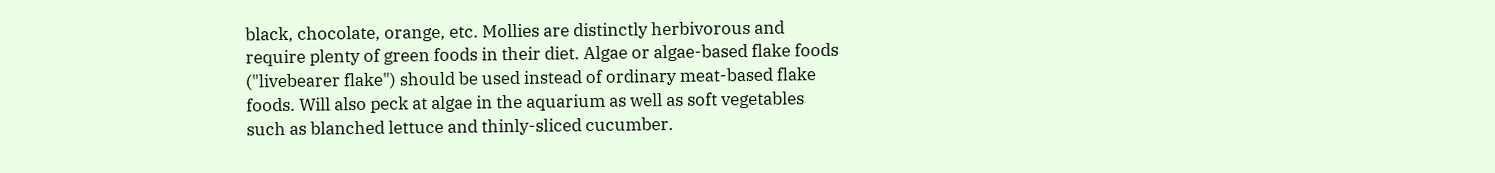black, chocolate, orange, etc. Mollies are distinctly herbivorous and require plenty of green foods in their diet. Algae or algae-based flake foods ("livebearer flake") should be used instead of ordinary meat-based flake foods. Will also peck at algae in the aquarium as well as soft vegetables such as blanched lettuce and thinly-sliced cucumber.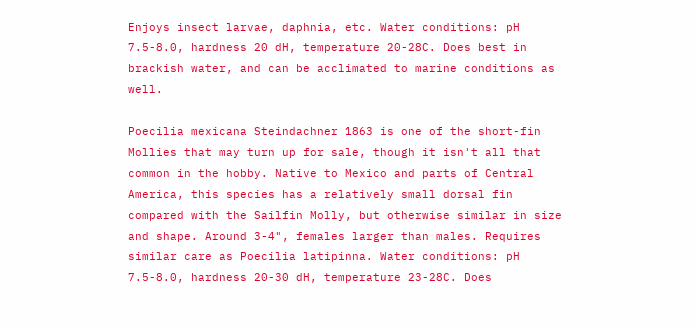Enjoys insect larvae, daphnia, etc. Water conditions: pH 7.5-8.0, hardness 20 dH, temperature 20-28C. Does best in brackish water, and can be acclimated to marine conditions as well.

Poecilia mexicana Steindachner 1863 is one of the short-fin Mollies that may turn up for sale, though it isn't all that common in the hobby. Native to Mexico and parts of Central America, this species has a relatively small dorsal fin compared with the Sailfin Molly, but otherwise similar in size and shape. Around 3-4", females larger than males. Requires similar care as Poecilia latipinna. Water conditions: pH 7.5-8.0, hardness 20-30 dH, temperature 23-28C. Does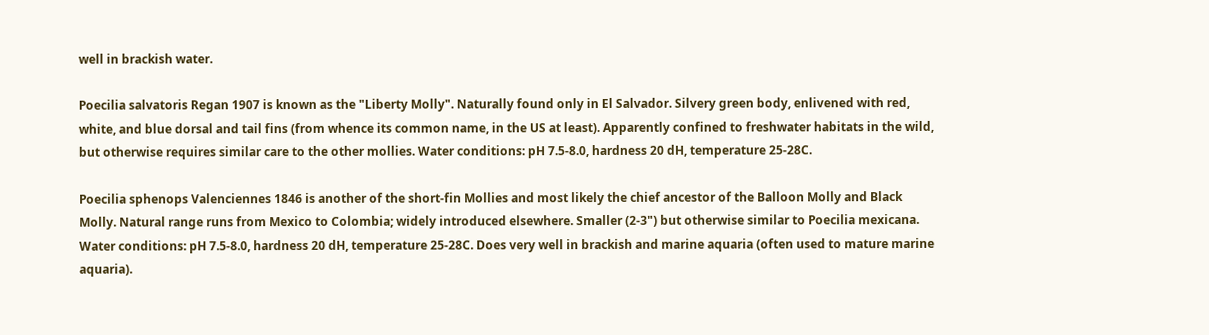well in brackish water.

Poecilia salvatoris Regan 1907 is known as the "Liberty Molly". Naturally found only in El Salvador. Silvery green body, enlivened with red, white, and blue dorsal and tail fins (from whence its common name, in the US at least). Apparently confined to freshwater habitats in the wild, but otherwise requires similar care to the other mollies. Water conditions: pH 7.5-8.0, hardness 20 dH, temperature 25-28C.

Poecilia sphenops Valenciennes 1846 is another of the short-fin Mollies and most likely the chief ancestor of the Balloon Molly and Black Molly. Natural range runs from Mexico to Colombia; widely introduced elsewhere. Smaller (2-3") but otherwise similar to Poecilia mexicana. Water conditions: pH 7.5-8.0, hardness 20 dH, temperature 25-28C. Does very well in brackish and marine aquaria (often used to mature marine aquaria).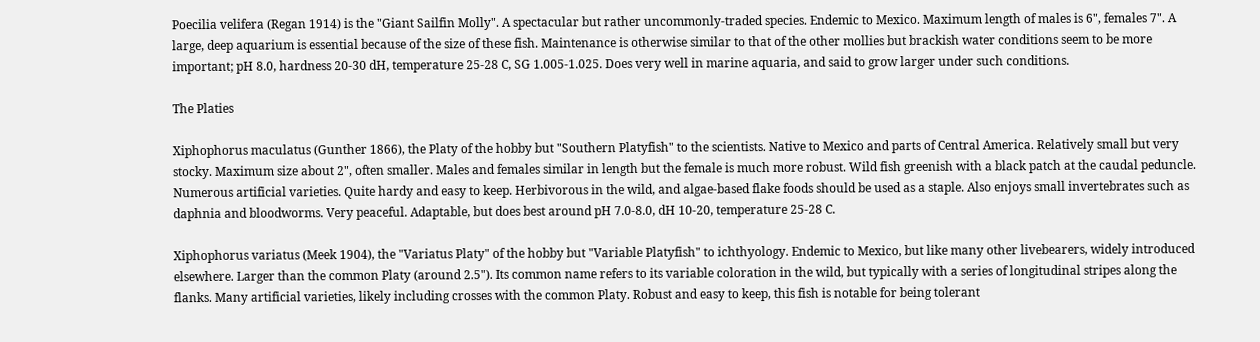Poecilia velifera (Regan 1914) is the "Giant Sailfin Molly". A spectacular but rather uncommonly-traded species. Endemic to Mexico. Maximum length of males is 6", females 7". A large, deep aquarium is essential because of the size of these fish. Maintenance is otherwise similar to that of the other mollies but brackish water conditions seem to be more important; pH 8.0, hardness 20-30 dH, temperature 25-28 C, SG 1.005-1.025. Does very well in marine aquaria, and said to grow larger under such conditions.

The Platies

Xiphophorus maculatus (Gunther 1866), the Platy of the hobby but "Southern Platyfish" to the scientists. Native to Mexico and parts of Central America. Relatively small but very stocky. Maximum size about 2", often smaller. Males and females similar in length but the female is much more robust. Wild fish greenish with a black patch at the caudal peduncle. Numerous artificial varieties. Quite hardy and easy to keep. Herbivorous in the wild, and algae-based flake foods should be used as a staple. Also enjoys small invertebrates such as daphnia and bloodworms. Very peaceful. Adaptable, but does best around pH 7.0-8.0, dH 10-20, temperature 25-28 C.

Xiphophorus variatus (Meek 1904), the "Variatus Platy" of the hobby but "Variable Platyfish" to ichthyology. Endemic to Mexico, but like many other livebearers, widely introduced elsewhere. Larger than the common Platy (around 2.5"). Its common name refers to its variable coloration in the wild, but typically with a series of longitudinal stripes along the flanks. Many artificial varieties, likely including crosses with the common Platy. Robust and easy to keep, this fish is notable for being tolerant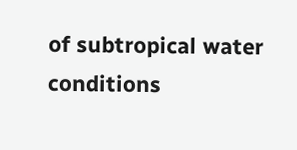of subtropical water conditions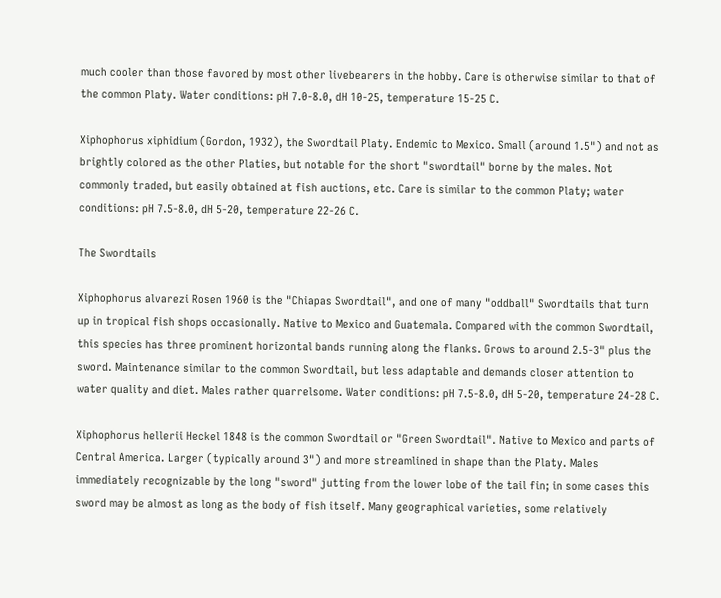much cooler than those favored by most other livebearers in the hobby. Care is otherwise similar to that of the common Platy. Water conditions: pH 7.0-8.0, dH 10-25, temperature 15-25 C.

Xiphophorus xiphidium (Gordon, 1932), the Swordtail Platy. Endemic to Mexico. Small (around 1.5") and not as brightly colored as the other Platies, but notable for the short "swordtail" borne by the males. Not commonly traded, but easily obtained at fish auctions, etc. Care is similar to the common Platy; water conditions: pH 7.5-8.0, dH 5-20, temperature 22-26 C.

The Swordtails

Xiphophorus alvarezi Rosen 1960 is the "Chiapas Swordtail", and one of many "oddball" Swordtails that turn up in tropical fish shops occasionally. Native to Mexico and Guatemala. Compared with the common Swordtail, this species has three prominent horizontal bands running along the flanks. Grows to around 2.5-3" plus the sword. Maintenance similar to the common Swordtail, but less adaptable and demands closer attention to water quality and diet. Males rather quarrelsome. Water conditions: pH 7.5-8.0, dH 5-20, temperature 24-28 C.

Xiphophorus hellerii Heckel 1848 is the common Swordtail or "Green Swordtail". Native to Mexico and parts of Central America. Larger (typically around 3") and more streamlined in shape than the Platy. Males immediately recognizable by the long "sword" jutting from the lower lobe of the tail fin; in some cases this sword may be almost as long as the body of fish itself. Many geographical varieties, some relatively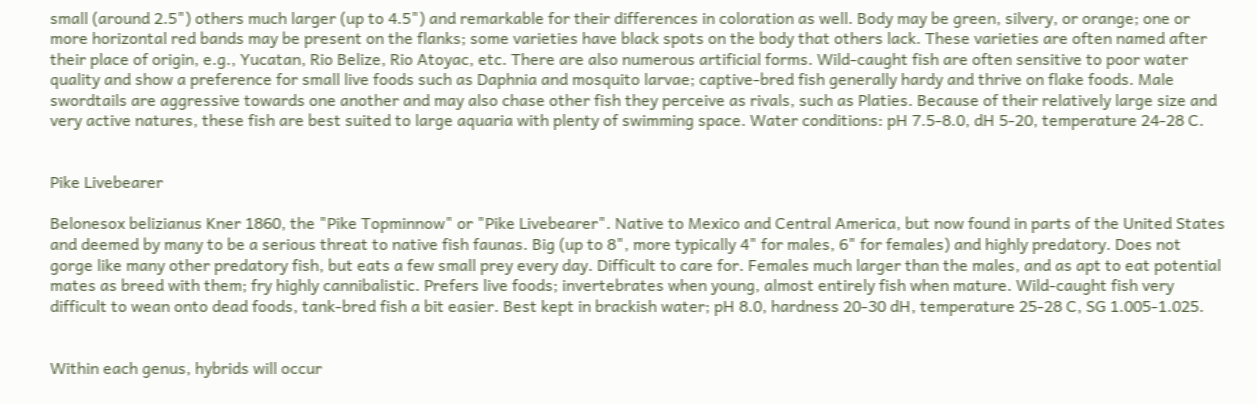small (around 2.5") others much larger (up to 4.5") and remarkable for their differences in coloration as well. Body may be green, silvery, or orange; one or more horizontal red bands may be present on the flanks; some varieties have black spots on the body that others lack. These varieties are often named after their place of origin, e.g., Yucatan, Rio Belize, Rio Atoyac, etc. There are also numerous artificial forms. Wild-caught fish are often sensitive to poor water quality and show a preference for small live foods such as Daphnia and mosquito larvae; captive-bred fish generally hardy and thrive on flake foods. Male swordtails are aggressive towards one another and may also chase other fish they perceive as rivals, such as Platies. Because of their relatively large size and very active natures, these fish are best suited to large aquaria with plenty of swimming space. Water conditions: pH 7.5-8.0, dH 5-20, temperature 24-28 C.


Pike Livebearer

Belonesox belizianus Kner 1860, the "Pike Topminnow" or "Pike Livebearer". Native to Mexico and Central America, but now found in parts of the United States and deemed by many to be a serious threat to native fish faunas. Big (up to 8", more typically 4" for males, 6" for females) and highly predatory. Does not gorge like many other predatory fish, but eats a few small prey every day. Difficult to care for. Females much larger than the males, and as apt to eat potential mates as breed with them; fry highly cannibalistic. Prefers live foods; invertebrates when young, almost entirely fish when mature. Wild-caught fish very difficult to wean onto dead foods, tank-bred fish a bit easier. Best kept in brackish water; pH 8.0, hardness 20-30 dH, temperature 25-28 C, SG 1.005-1.025.


Within each genus, hybrids will occur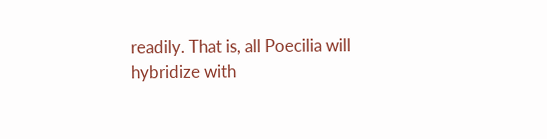readily. That is, all Poecilia will hybridize with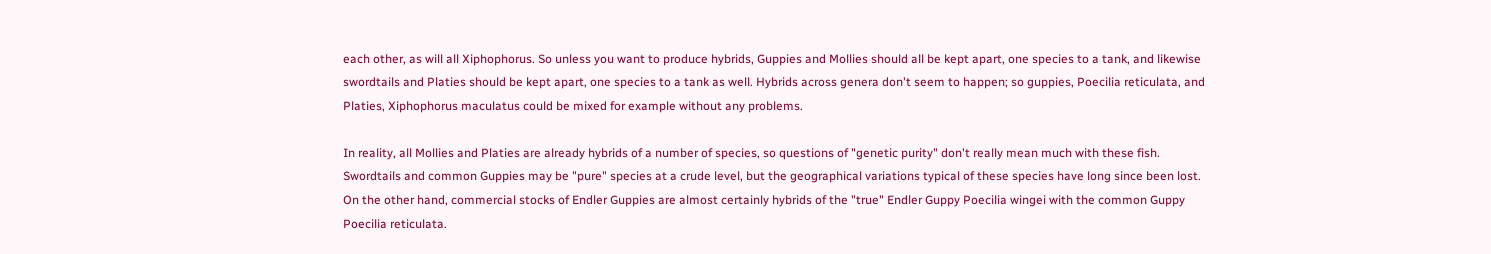each other, as will all Xiphophorus. So unless you want to produce hybrids, Guppies and Mollies should all be kept apart, one species to a tank, and likewise swordtails and Platies should be kept apart, one species to a tank as well. Hybrids across genera don't seem to happen; so guppies, Poecilia reticulata, and Platies, Xiphophorus maculatus could be mixed for example without any problems.

In reality, all Mollies and Platies are already hybrids of a number of species, so questions of "genetic purity" don't really mean much with these fish. Swordtails and common Guppies may be "pure" species at a crude level, but the geographical variations typical of these species have long since been lost. On the other hand, commercial stocks of Endler Guppies are almost certainly hybrids of the "true" Endler Guppy Poecilia wingei with the common Guppy Poecilia reticulata.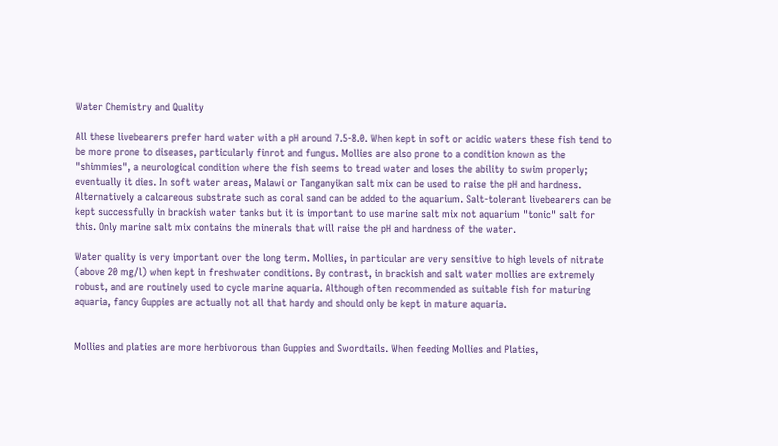Water Chemistry and Quality

All these livebearers prefer hard water with a pH around 7.5-8.0. When kept in soft or acidic waters these fish tend to be more prone to diseases, particularly finrot and fungus. Mollies are also prone to a condition known as the "shimmies", a neurological condition where the fish seems to tread water and loses the ability to swim properly; eventually it dies. In soft water areas, Malawi or Tanganyikan salt mix can be used to raise the pH and hardness. Alternatively a calcareous substrate such as coral sand can be added to the aquarium. Salt-tolerant livebearers can be kept successfully in brackish water tanks but it is important to use marine salt mix not aquarium "tonic" salt for this. Only marine salt mix contains the minerals that will raise the pH and hardness of the water.

Water quality is very important over the long term. Mollies, in particular are very sensitive to high levels of nitrate (above 20 mg/l) when kept in freshwater conditions. By contrast, in brackish and salt water mollies are extremely robust, and are routinely used to cycle marine aquaria. Although often recommended as suitable fish for maturing aquaria, fancy Guppies are actually not all that hardy and should only be kept in mature aquaria.


Mollies and platies are more herbivorous than Guppies and Swordtails. When feeding Mollies and Platies,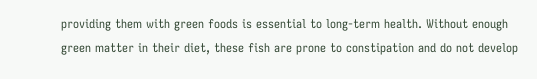providing them with green foods is essential to long-term health. Without enough green matter in their diet, these fish are prone to constipation and do not develop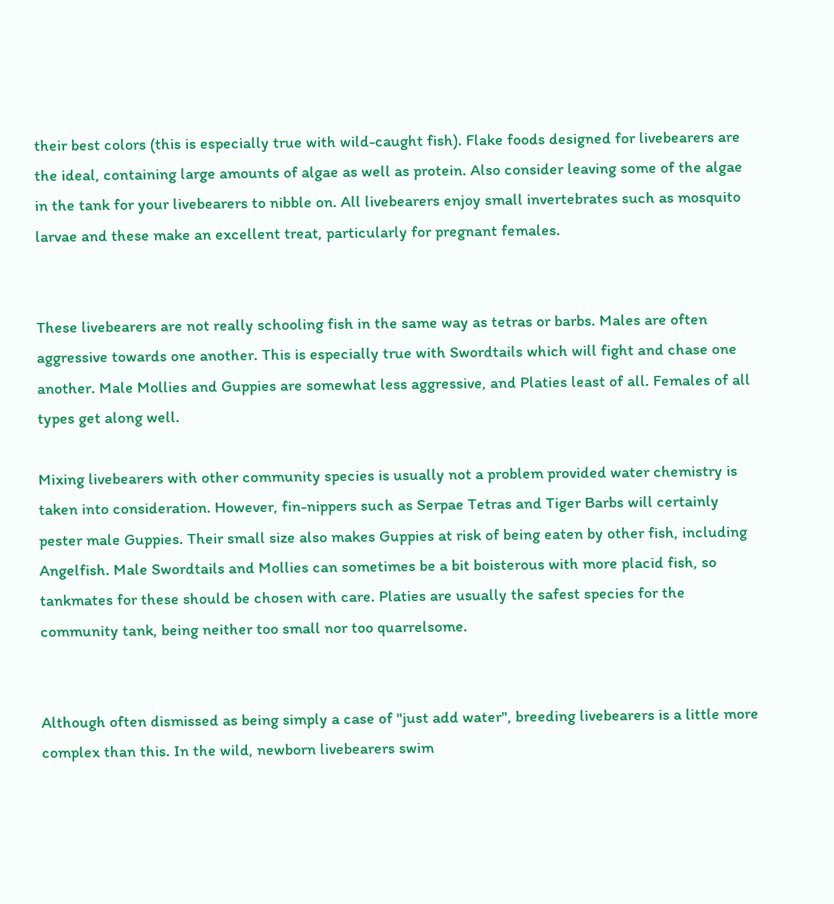their best colors (this is especially true with wild-caught fish). Flake foods designed for livebearers are the ideal, containing large amounts of algae as well as protein. Also consider leaving some of the algae in the tank for your livebearers to nibble on. All livebearers enjoy small invertebrates such as mosquito larvae and these make an excellent treat, particularly for pregnant females.


These livebearers are not really schooling fish in the same way as tetras or barbs. Males are often aggressive towards one another. This is especially true with Swordtails which will fight and chase one another. Male Mollies and Guppies are somewhat less aggressive, and Platies least of all. Females of all types get along well.

Mixing livebearers with other community species is usually not a problem provided water chemistry is taken into consideration. However, fin-nippers such as Serpae Tetras and Tiger Barbs will certainly pester male Guppies. Their small size also makes Guppies at risk of being eaten by other fish, including Angelfish. Male Swordtails and Mollies can sometimes be a bit boisterous with more placid fish, so tankmates for these should be chosen with care. Platies are usually the safest species for the community tank, being neither too small nor too quarrelsome.


Although often dismissed as being simply a case of "just add water", breeding livebearers is a little more complex than this. In the wild, newborn livebearers swim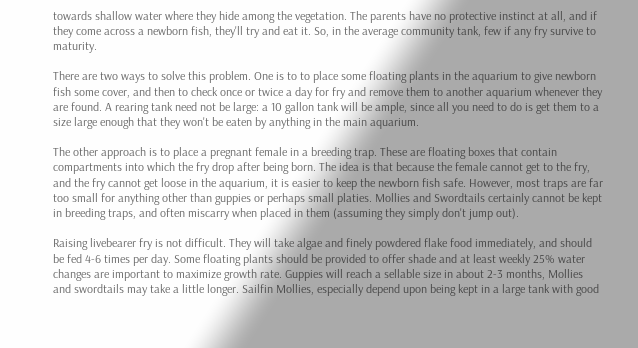towards shallow water where they hide among the vegetation. The parents have no protective instinct at all, and if they come across a newborn fish, they'll try and eat it. So, in the average community tank, few if any fry survive to maturity.

There are two ways to solve this problem. One is to to place some floating plants in the aquarium to give newborn fish some cover, and then to check once or twice a day for fry and remove them to another aquarium whenever they are found. A rearing tank need not be large: a 10 gallon tank will be ample, since all you need to do is get them to a size large enough that they won't be eaten by anything in the main aquarium.

The other approach is to place a pregnant female in a breeding trap. These are floating boxes that contain compartments into which the fry drop after being born. The idea is that because the female cannot get to the fry, and the fry cannot get loose in the aquarium, it is easier to keep the newborn fish safe. However, most traps are far too small for anything other than guppies or perhaps small platies. Mollies and Swordtails certainly cannot be kept in breeding traps, and often miscarry when placed in them (assuming they simply don't jump out).

Raising livebearer fry is not difficult. They will take algae and finely powdered flake food immediately, and should be fed 4-6 times per day. Some floating plants should be provided to offer shade and at least weekly 25% water changes are important to maximize growth rate. Guppies will reach a sellable size in about 2-3 months, Mollies and swordtails may take a little longer. Sailfin Mollies, especially depend upon being kept in a large tank with good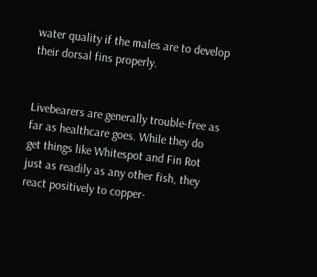water quality if the males are to develop their dorsal fins properly.


Livebearers are generally trouble-free as far as healthcare goes. While they do get things like Whitespot and Fin Rot just as readily as any other fish, they react positively to copper-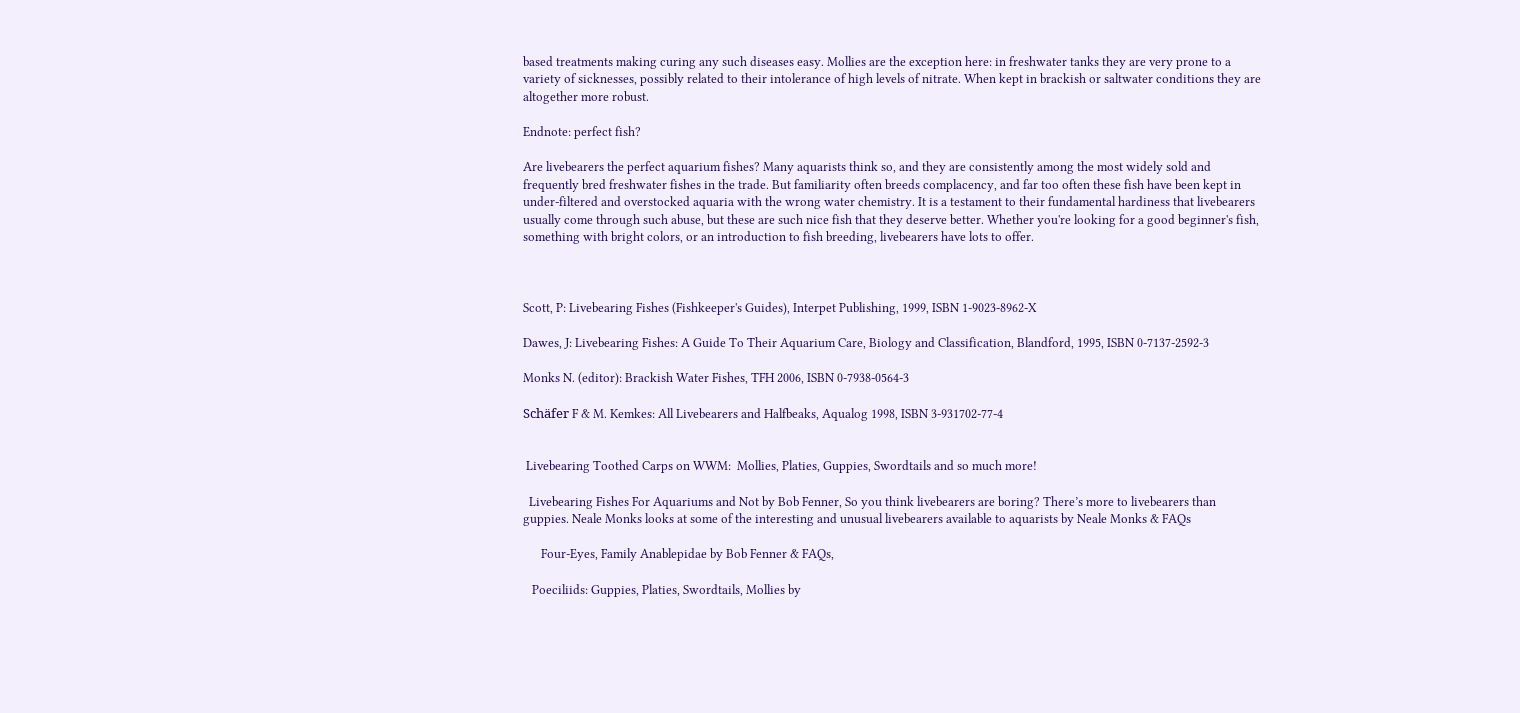based treatments making curing any such diseases easy. Mollies are the exception here: in freshwater tanks they are very prone to a variety of sicknesses, possibly related to their intolerance of high levels of nitrate. When kept in brackish or saltwater conditions they are altogether more robust.

Endnote: perfect fish?

Are livebearers the perfect aquarium fishes? Many aquarists think so, and they are consistently among the most widely sold and frequently bred freshwater fishes in the trade. But familiarity often breeds complacency, and far too often these fish have been kept in under-filtered and overstocked aquaria with the wrong water chemistry. It is a testament to their fundamental hardiness that livebearers usually come through such abuse, but these are such nice fish that they deserve better. Whether you're looking for a good beginner's fish, something with bright colors, or an introduction to fish breeding, livebearers have lots to offer.



Scott, P: Livebearing Fishes (Fishkeeper's Guides), Interpet Publishing, 1999, ISBN 1-9023-8962-X

Dawes, J: Livebearing Fishes: A Guide To Their Aquarium Care, Biology and Classification, Blandford, 1995, ISBN 0-7137-2592-3

Monks N. (editor): Brackish Water Fishes, TFH 2006, ISBN 0-7938-0564-3

Schäfer F & M. Kemkes: All Livebearers and Halfbeaks, Aqualog 1998, ISBN 3-931702-77-4


 Livebearing Toothed Carps on WWM:  Mollies, Platies, Guppies, Swordtails and so much more!

  Livebearing Fishes For Aquariums and Not by Bob Fenner, So you think livebearers are boring? There’s more to livebearers than guppies. Neale Monks looks at some of the interesting and unusual livebearers available to aquarists by Neale Monks & FAQs

      Four-Eyes, Family Anablepidae by Bob Fenner & FAQs,

   Poeciliids: Guppies, Platies, Swordtails, Mollies by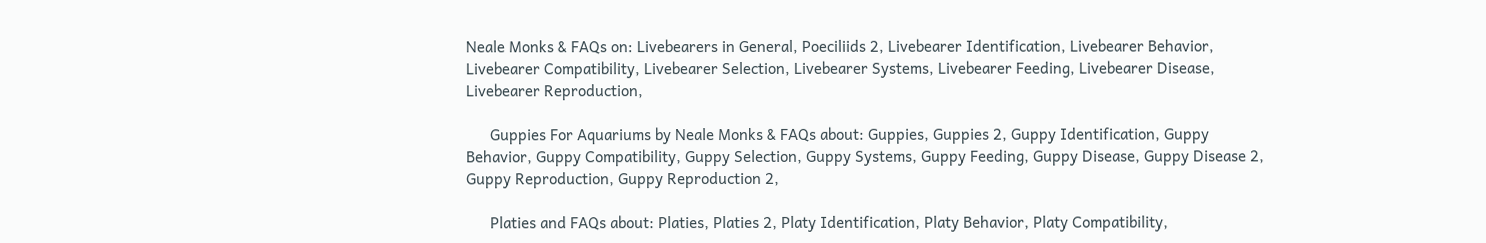Neale Monks & FAQs on: Livebearers in General, Poeciliids 2, Livebearer Identification, Livebearer Behavior, Livebearer Compatibility, Livebearer Selection, Livebearer Systems, Livebearer Feeding, Livebearer Disease, Livebearer Reproduction,

      Guppies For Aquariums by Neale Monks & FAQs about: Guppies, Guppies 2, Guppy Identification, Guppy Behavior, Guppy Compatibility, Guppy Selection, Guppy Systems, Guppy Feeding, Guppy Disease, Guppy Disease 2, Guppy Reproduction, Guppy Reproduction 2,

      Platies and FAQs about: Platies, Platies 2, Platy Identification, Platy Behavior, Platy Compatibility,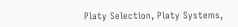Platy Selection, Platy Systems,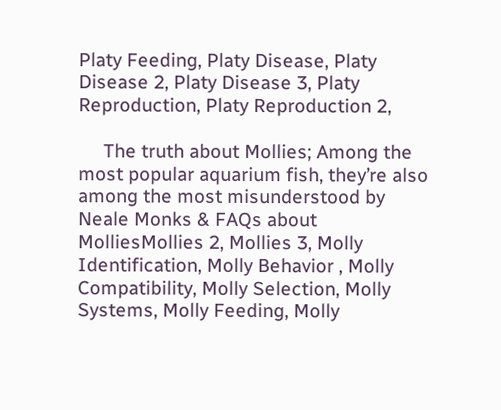Platy Feeding, Platy Disease, Platy Disease 2, Platy Disease 3, Platy Reproduction, Platy Reproduction 2,

     The truth about Mollies; Among the most popular aquarium fish, they’re also among the most misunderstood by Neale Monks & FAQs about MolliesMollies 2, Mollies 3, Molly Identification, Molly Behavior , Molly Compatibility, Molly Selection, Molly Systems, Molly Feeding, Molly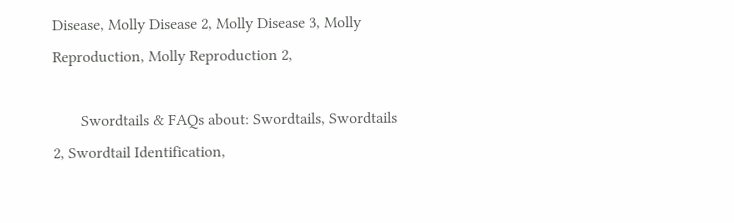Disease, Molly Disease 2, Molly Disease 3, Molly Reproduction, Molly Reproduction 2,

       Swordtails & FAQs about: Swordtails, Swordtails 2, Swordtail Identification,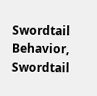Swordtail Behavior, Swordtail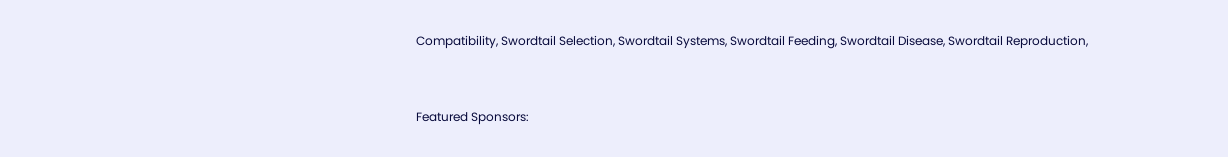Compatibility, Swordtail Selection, Swordtail Systems, Swordtail Feeding, Swordtail Disease, Swordtail Reproduction,


Featured Sponsors: